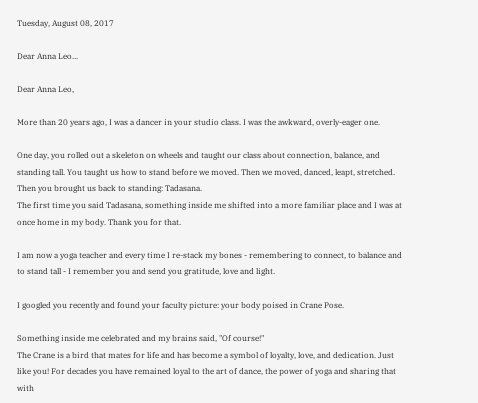Tuesday, August 08, 2017

Dear Anna Leo...

Dear Anna Leo,

More than 20 years ago, I was a dancer in your studio class. I was the awkward, overly-eager one.

One day, you rolled out a skeleton on wheels and taught our class about connection, balance, and standing tall. You taught us how to stand before we moved. Then we moved, danced, leapt, stretched. Then you brought us back to standing: Tadasana.
The first time you said Tadasana, something inside me shifted into a more familiar place and I was at once home in my body. Thank you for that.

I am now a yoga teacher and every time I re-stack my bones - remembering to connect, to balance and to stand tall - I remember you and send you gratitude, love and light.

I googled you recently and found your faculty picture: your body poised in Crane Pose.

Something inside me celebrated and my brains said, "Of course!"
The Crane is a bird that mates for life and has become a symbol of loyalty, love, and dedication. Just like you! For decades you have remained loyal to the art of dance, the power of yoga and sharing that with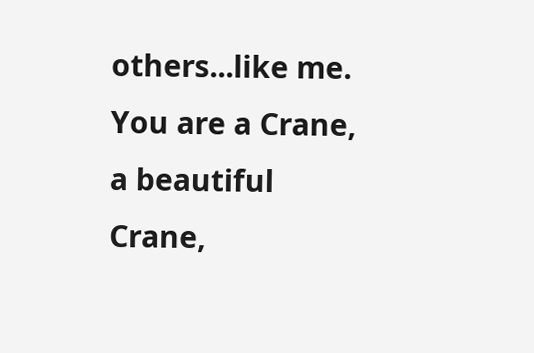others...like me.
You are a Crane, a beautiful Crane,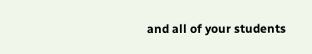and all of your students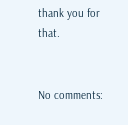thank you for that.


No comments: